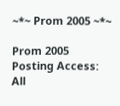~*~ Prom 2005 ~*~

Prom 2005
Posting Access:
All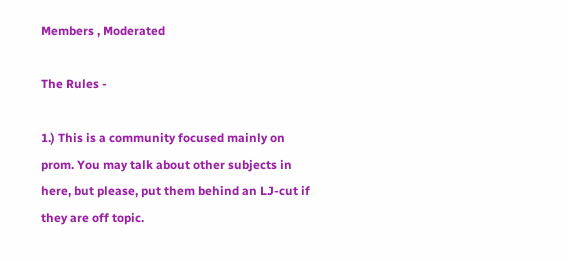Members , Moderated

The Rules -

1.) This is a community focused mainly on prom. You may talk about other subjects in here, but please, put them behind an LJ-cut if they are off topic.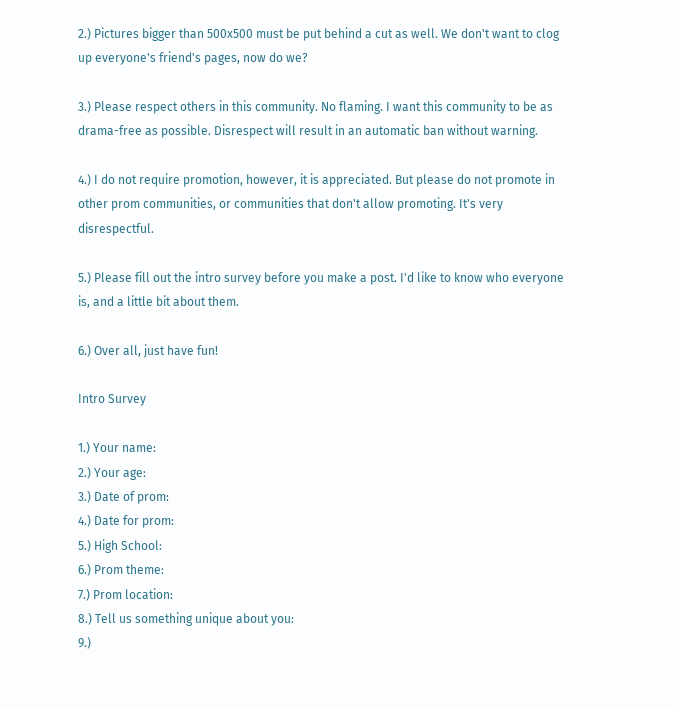2.) Pictures bigger than 500x500 must be put behind a cut as well. We don't want to clog up everyone's friend's pages, now do we?

3.) Please respect others in this community. No flaming. I want this community to be as drama-free as possible. Disrespect will result in an automatic ban without warning.

4.) I do not require promotion, however, it is appreciated. But please do not promote in other prom communities, or communities that don't allow promoting. It's very disrespectful.

5.) Please fill out the intro survey before you make a post. I'd like to know who everyone is, and a little bit about them.

6.) Over all, just have fun!

Intro Survey

1.) Your name:
2.) Your age:
3.) Date of prom:
4.) Date for prom:
5.) High School:
6.) Prom theme:
7.) Prom location:
8.) Tell us something unique about you:
9.)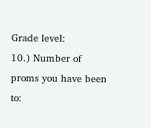Grade level:
10.) Number of proms you have been to: